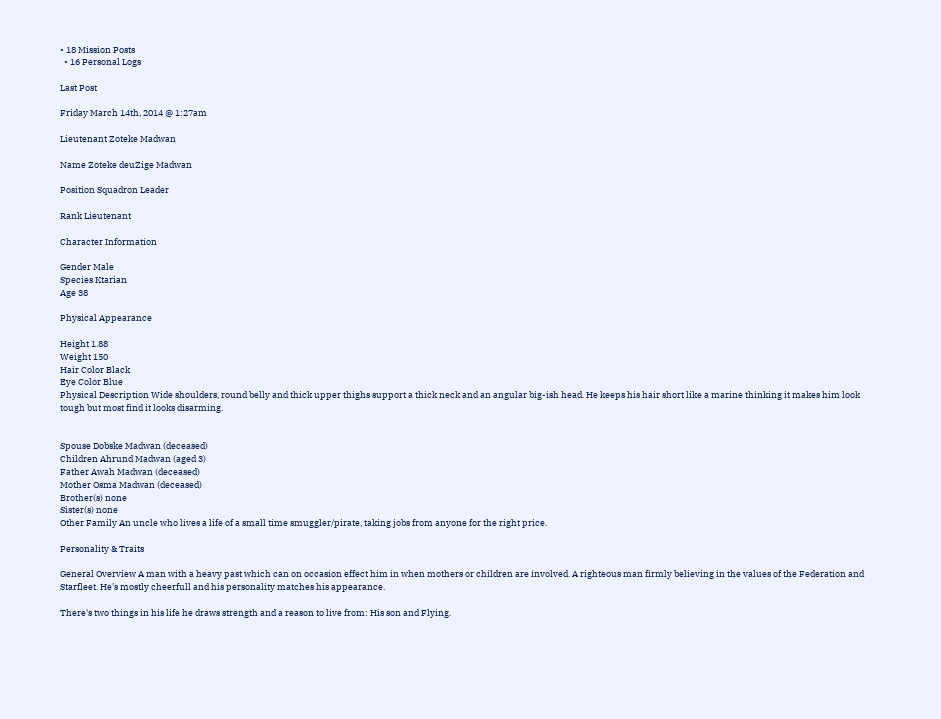• 18 Mission Posts
  • 16 Personal Logs

Last Post

Friday March 14th, 2014 @ 1:27am

Lieutenant Zoteke Madwan

Name Zoteke deuZige Madwan

Position Squadron Leader

Rank Lieutenant

Character Information

Gender Male
Species Ktarian
Age 38

Physical Appearance

Height 1.88
Weight 150
Hair Color Black
Eye Color Blue
Physical Description Wide shoulders, round belly and thick upper thighs support a thick neck and an angular big-ish head. He keeps his hair short like a marine thinking it makes him look tough but most find it looks disarming.


Spouse Dobske Madwan (deceased)
Children Ahrund Madwan (aged 3)
Father Awah Madwan (deceased)
Mother Osma Madwan (deceased)
Brother(s) none
Sister(s) none
Other Family An uncle who lives a life of a small time smuggler/pirate, taking jobs from anyone for the right price.

Personality & Traits

General Overview A man with a heavy past which can on occasion effect him in when mothers or children are involved. A righteous man firmly believing in the values of the Federation and Starfleet. He's mostly cheerfull and his personality matches his appearance.

There's two things in his life he draws strength and a reason to live from: His son and Flying.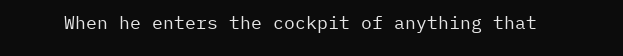When he enters the cockpit of anything that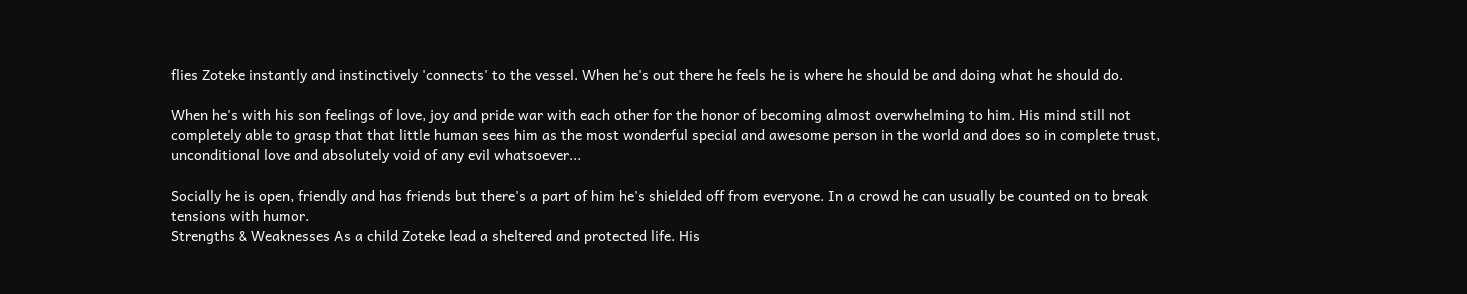flies Zoteke instantly and instinctively 'connects' to the vessel. When he's out there he feels he is where he should be and doing what he should do.

When he's with his son feelings of love, joy and pride war with each other for the honor of becoming almost overwhelming to him. His mind still not completely able to grasp that that little human sees him as the most wonderful special and awesome person in the world and does so in complete trust, unconditional love and absolutely void of any evil whatsoever...

Socially he is open, friendly and has friends but there's a part of him he's shielded off from everyone. In a crowd he can usually be counted on to break tensions with humor.
Strengths & Weaknesses As a child Zoteke lead a sheltered and protected life. His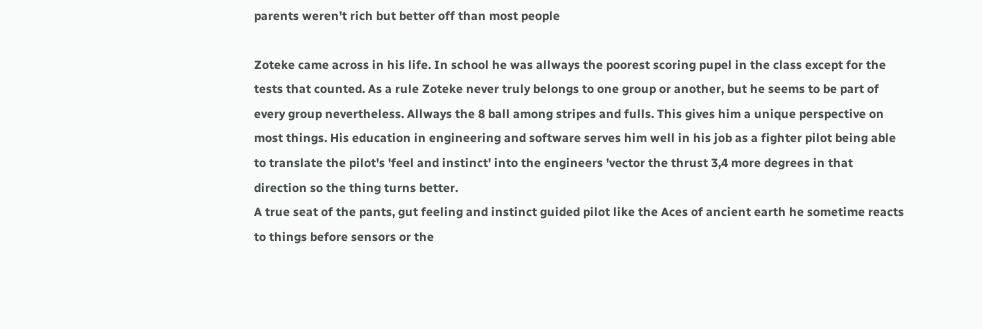parents weren't rich but better off than most people

Zoteke came across in his life. In school he was allways the poorest scoring pupel in the class except for the tests that counted. As a rule Zoteke never truly belongs to one group or another, but he seems to be part of every group nevertheless. Allways the 8 ball among stripes and fulls. This gives him a unique perspective on most things. His education in engineering and software serves him well in his job as a fighter pilot being able to translate the pilot's 'feel and instinct' into the engineers 'vector the thrust 3,4 more degrees in that direction so the thing turns better.
A true seat of the pants, gut feeling and instinct guided pilot like the Aces of ancient earth he sometime reacts to things before sensors or the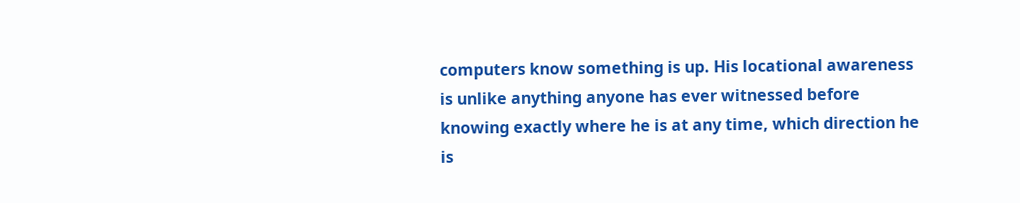computers know something is up. His locational awareness is unlike anything anyone has ever witnessed before knowing exactly where he is at any time, which direction he is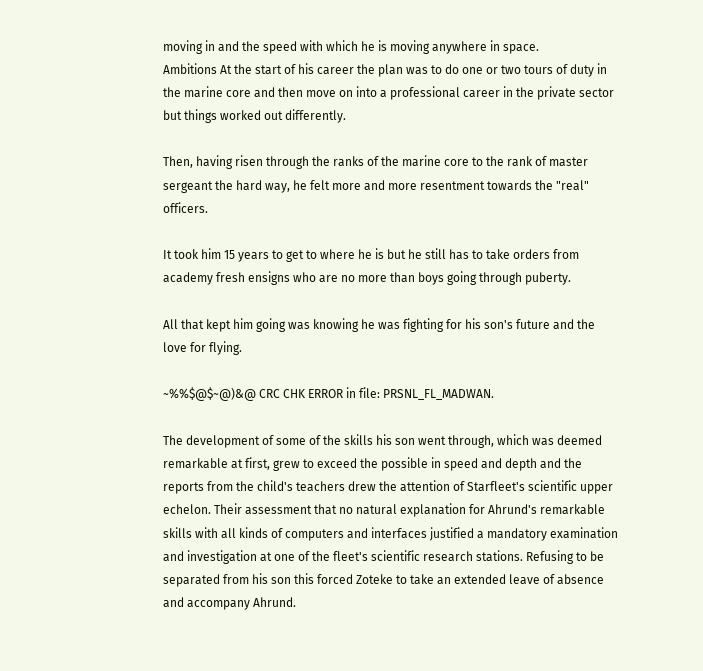moving in and the speed with which he is moving anywhere in space.
Ambitions At the start of his career the plan was to do one or two tours of duty in the marine core and then move on into a professional career in the private sector but things worked out differently.

Then, having risen through the ranks of the marine core to the rank of master sergeant the hard way, he felt more and more resentment towards the "real" officers.

It took him 15 years to get to where he is but he still has to take orders from academy fresh ensigns who are no more than boys going through puberty.

All that kept him going was knowing he was fighting for his son's future and the love for flying.

~%%$@$~@)&@ CRC CHK ERROR in file: PRSNL_FL_MADWAN.

The development of some of the skills his son went through, which was deemed remarkable at first, grew to exceed the possible in speed and depth and the reports from the child's teachers drew the attention of Starfleet's scientific upper echelon. Their assessment that no natural explanation for Ahrund's remarkable skills with all kinds of computers and interfaces justified a mandatory examination and investigation at one of the fleet's scientific research stations. Refusing to be separated from his son this forced Zoteke to take an extended leave of absence and accompany Ahrund.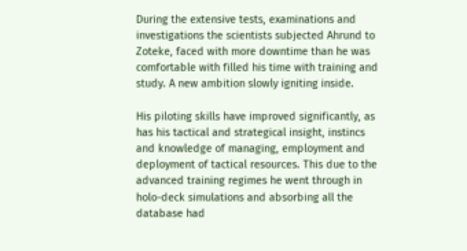During the extensive tests, examinations and investigations the scientists subjected Ahrund to Zoteke, faced with more downtime than he was comfortable with filled his time with training and study. A new ambition slowly igniting inside.

His piloting skills have improved significantly, as has his tactical and strategical insight, instincs and knowledge of managing, employment and deployment of tactical resources. This due to the advanced training regimes he went through in holo-deck simulations and absorbing all the database had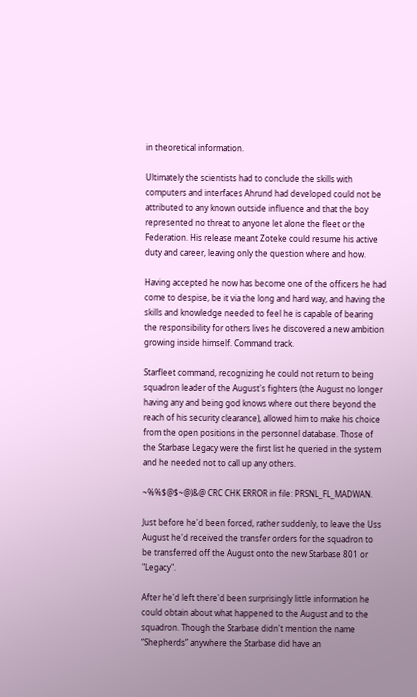in theoretical information.

Ultimately the scientists had to conclude the skills with computers and interfaces Ahrund had developed could not be attributed to any known outside influence and that the boy represented no threat to anyone let alone the fleet or the Federation. His release meant Zoteke could resume his active duty and career, leaving only the question where and how.

Having accepted he now has become one of the officers he had come to despise, be it via the long and hard way, and having the skills and knowledge needed to feel he is capable of bearing the responsibility for others lives he discovered a new ambition growing inside himself. Command track.

Starfleet command, recognizing he could not return to being squadron leader of the August's fighters (the August no longer having any and being god knows where out there beyond the reach of his security clearance), allowed him to make his choice from the open positions in the personnel database. Those of the Starbase Legacy were the first list he queried in the system and he needed not to call up any others.

~%%$@$~@)&@ CRC CHK ERROR in file: PRSNL_FL_MADWAN.

Just before he'd been forced, rather suddenly, to leave the Uss August he'd received the transfer orders for the squadron to be transferred off the August onto the new Starbase 801 or "Legacy".

After he'd left there'd been surprisingly little information he could obtain about what happened to the August and to the squadron. Though the Starbase didn't mention the name “Shepherds” anywhere the Starbase did have an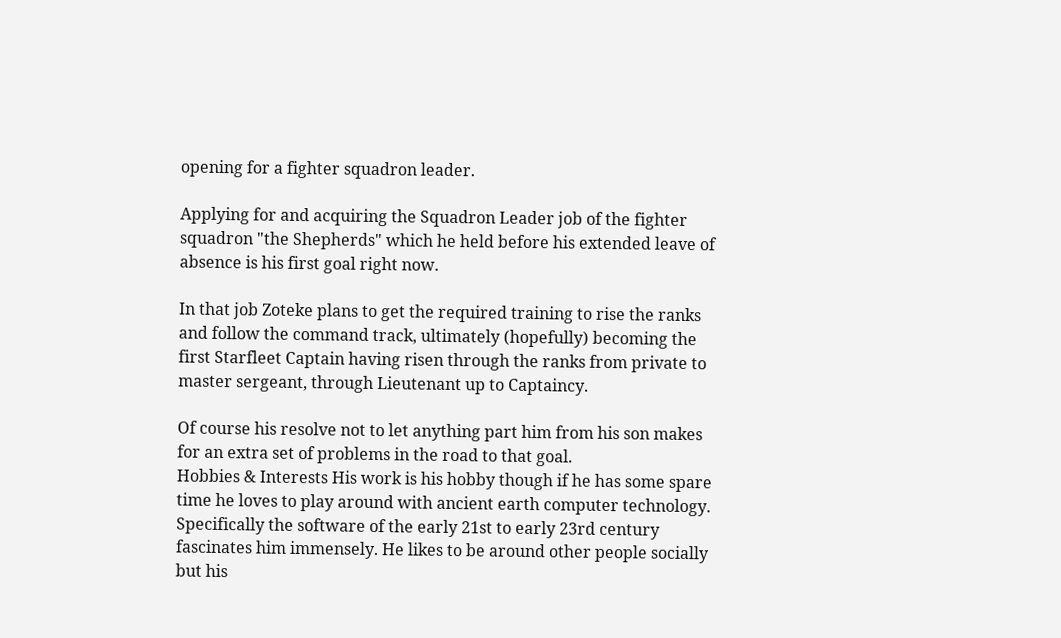opening for a fighter squadron leader.

Applying for and acquiring the Squadron Leader job of the fighter squadron "the Shepherds" which he held before his extended leave of absence is his first goal right now.

In that job Zoteke plans to get the required training to rise the ranks and follow the command track, ultimately (hopefully) becoming the first Starfleet Captain having risen through the ranks from private to master sergeant, through Lieutenant up to Captaincy.

Of course his resolve not to let anything part him from his son makes for an extra set of problems in the road to that goal.
Hobbies & Interests His work is his hobby though if he has some spare time he loves to play around with ancient earth computer technology. Specifically the software of the early 21st to early 23rd century fascinates him immensely. He likes to be around other people socially but his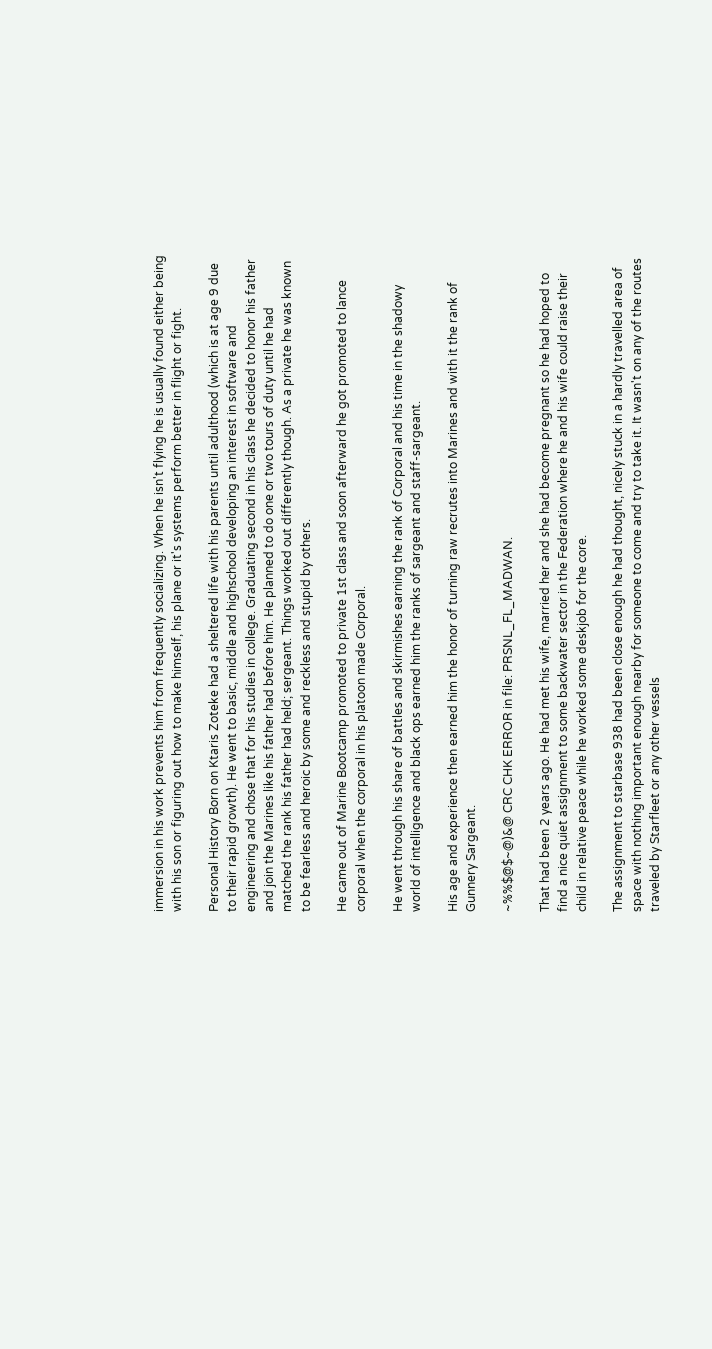immersion in his work prevents him from frequently socializing. When he isn't flying he is usually found either being with his son or figuring out how to make himself, his plane or it's systems perform better in flight or fight.

Personal History Born on Ktaris Zoteke had a sheltered life with his parents until adulthood (which is at age 9 due to their rapid growth). He went to basic, middle and highschool developing an interest in software and engineering and chose that for his studies in college. Graduating second in his class he decided to honor his father and join the Marines like his father had before him. He planned to do one or two tours of duty until he had matched the rank his father had held; sergeant. Things worked out differently though. As a private he was known to be fearless and heroic by some and reckless and stupid by others.

He came out of Marine Bootcamp promoted to private 1st class and soon afterward he got promoted to lance corporal when the corporal in his platoon made Corporal.

He went through his share of battles and skirmishes earning the rank of Corporal and his time in the shadowy world of intelligence and black ops earned him the ranks of sargeant and staff-sargeant.

His age and experience then earned him the honor of turning raw recrutes into Marines and with it the rank of Gunnery Sargeant.

~%%$@$~@)&@ CRC CHK ERROR in file: PRSNL_FL_MADWAN.

That had been 2 years ago. He had met his wife, married her and she had become pregnant so he had hoped to find a nice quiet assignment to some backwater sector in the Federation where he and his wife could raise their child in relative peace while he worked some deskjob for the core.

The assignment to starbase 938 had been close enough he had thought, nicely stuck in a hardly travelled area of space with nothing important enough nearby for someone to come and try to take it. It wasn't on any of the routes traveled by Starfleet or any other vessels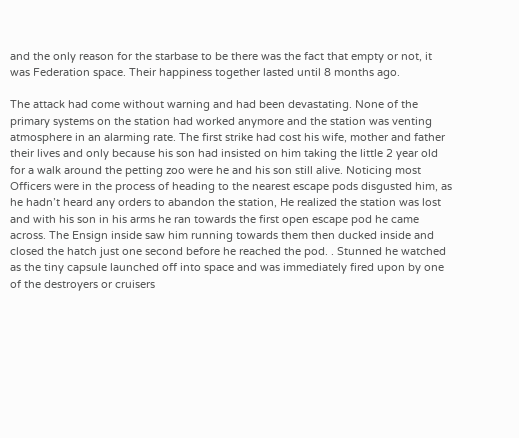and the only reason for the starbase to be there was the fact that empty or not, it was Federation space. Their happiness together lasted until 8 months ago.

The attack had come without warning and had been devastating. None of the primary systems on the station had worked anymore and the station was venting atmosphere in an alarming rate. The first strike had cost his wife, mother and father their lives and only because his son had insisted on him taking the little 2 year old for a walk around the petting zoo were he and his son still alive. Noticing most Officers were in the process of heading to the nearest escape pods disgusted him, as he hadn’t heard any orders to abandon the station, He realized the station was lost and with his son in his arms he ran towards the first open escape pod he came across. The Ensign inside saw him running towards them then ducked inside and closed the hatch just one second before he reached the pod. . Stunned he watched as the tiny capsule launched off into space and was immediately fired upon by one of the destroyers or cruisers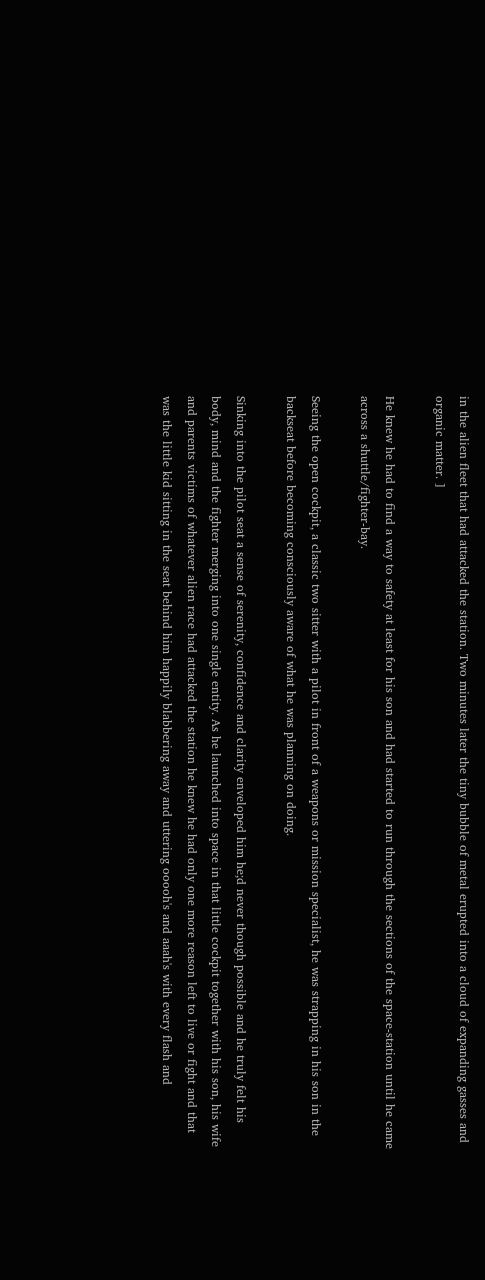in the alien fleet that had attacked the station. Two minutes later the tiny bubble of metal erupted into a cloud of expanding gasses and organic matter. ]

He knew he had to find a way to safety at least for his son and had started to run through the sections of the space-station until he came across a shuttle/fighter-bay.

Seeing the open cockpit, a classic two sitter with a pilot in front of a weapons or mission specialist, he was strapping in his son in the backseat before becoming consciously aware of what he was planning on doing.

Sinking into the pilot seat a sense of serenity, confidence and clarity enveloped him he;d never though possible and he truly felt his body, mind and the fighter merging into one single entity. As he launched into space in that little cockpit together with his son, his wife and parents victims of whatever alien race had attacked the station he knew he had only one more reason left to live or fight and that was the little kid sitting in the seat behind him happily blabbering away and uttering ooooh's and aaah's with every flash and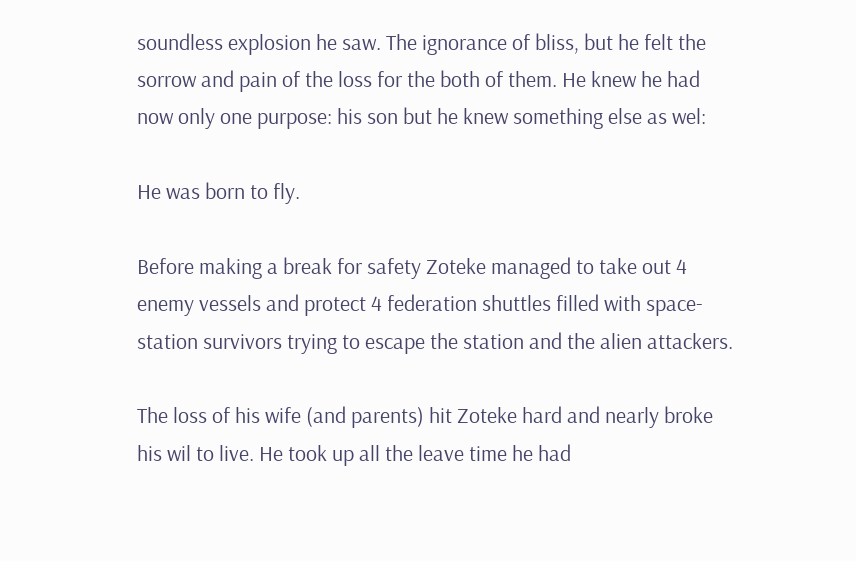soundless explosion he saw. The ignorance of bliss, but he felt the sorrow and pain of the loss for the both of them. He knew he had now only one purpose: his son but he knew something else as wel:

He was born to fly.

Before making a break for safety Zoteke managed to take out 4 enemy vessels and protect 4 federation shuttles filled with space-station survivors trying to escape the station and the alien attackers.

The loss of his wife (and parents) hit Zoteke hard and nearly broke his wil to live. He took up all the leave time he had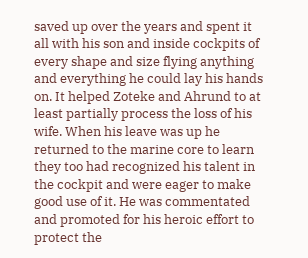saved up over the years and spent it all with his son and inside cockpits of every shape and size flying anything and everything he could lay his hands on. It helped Zoteke and Ahrund to at least partially process the loss of his wife. When his leave was up he returned to the marine core to learn they too had recognized his talent in the cockpit and were eager to make good use of it. He was commentated and promoted for his heroic effort to protect the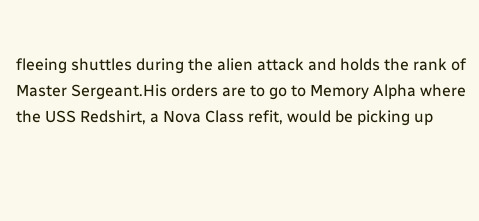fleeing shuttles during the alien attack and holds the rank of Master Sergeant.His orders are to go to Memory Alpha where the USS Redshirt, a Nova Class refit, would be picking up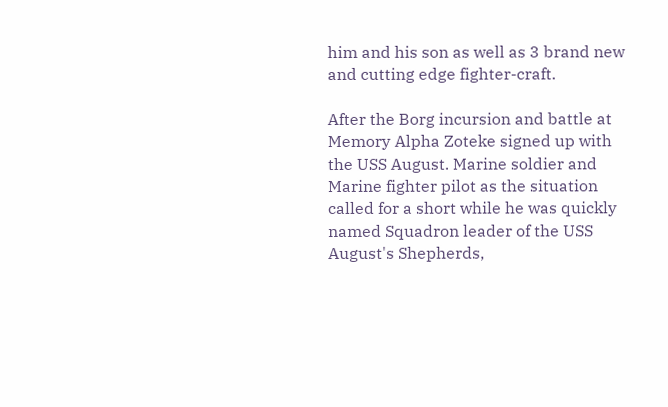him and his son as well as 3 brand new and cutting edge fighter-craft.

After the Borg incursion and battle at Memory Alpha Zoteke signed up with the USS August. Marine soldier and Marine fighter pilot as the situation called for a short while he was quickly named Squadron leader of the USS August's Shepherds,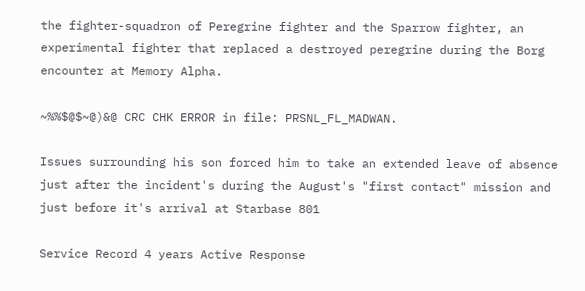the fighter-squadron of Peregrine fighter and the Sparrow fighter, an experimental fighter that replaced a destroyed peregrine during the Borg encounter at Memory Alpha.

~%%$@$~@)&@ CRC CHK ERROR in file: PRSNL_FL_MADWAN.

Issues surrounding his son forced him to take an extended leave of absence just after the incident's during the August's "first contact" mission and just before it's arrival at Starbase 801

Service Record 4 years Active Response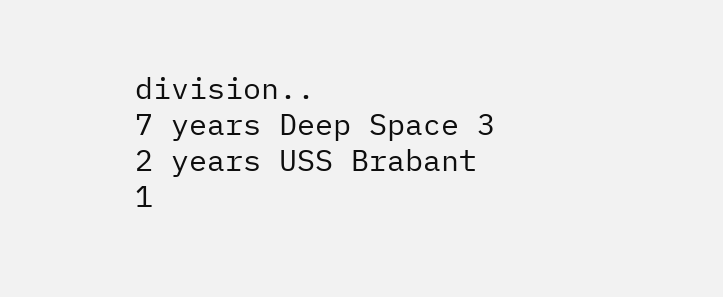division..
7 years Deep Space 3
2 years USS Brabant
1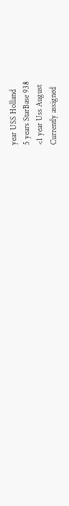year USS Holland
5 years StarBase 938
<1 year Uss August
Currently assigned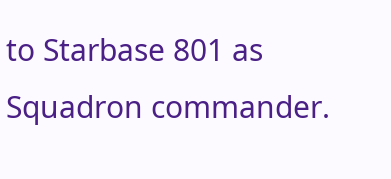to Starbase 801 as Squadron commander.